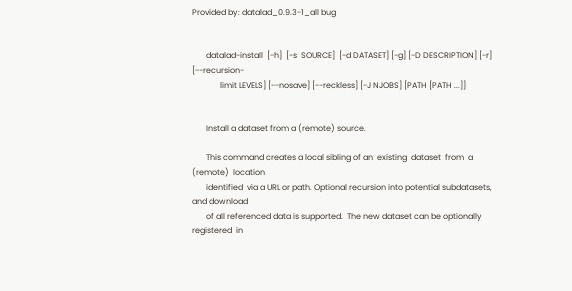Provided by: datalad_0.9.3-1_all bug


       datalad-install  [-h]  [-s  SOURCE]  [-d DATASET] [-g] [-D DESCRIPTION] [-r] [--recursion-
              limit LEVELS] [--nosave] [--reckless] [-J NJOBS] [PATH [PATH ...]]


       Install a dataset from a (remote) source.

       This command creates a local sibling of an  existing  dataset  from  a  (remote)  location
       identified  via a URL or path. Optional recursion into potential subdatasets, and download
       of all referenced data is supported.  The new dataset can be optionally registered  in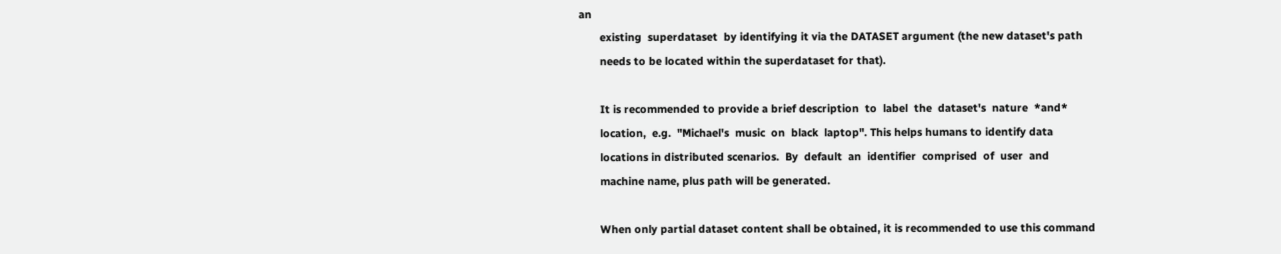an
       existing  superdataset  by identifying it via the DATASET argument (the new dataset's path
       needs to be located within the superdataset for that).

       It is recommended to provide a brief description  to  label  the  dataset's  nature  *and*
       location,  e.g.  "Michael's  music  on  black  laptop". This helps humans to identify data
       locations in distributed scenarios.  By  default  an  identifier  comprised  of  user  and
       machine name, plus path will be generated.

       When only partial dataset content shall be obtained, it is recommended to use this command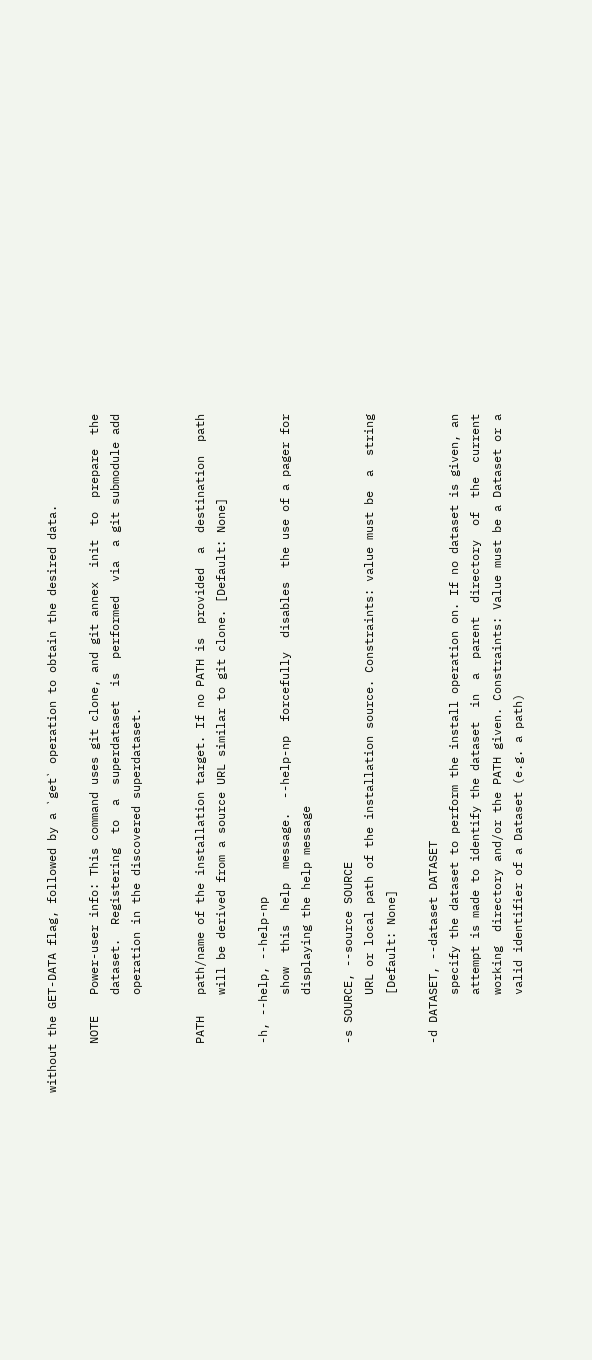without the GET-DATA flag, followed by a `get` operation to obtain the desired data.

       NOTE   Power-user info: This command uses git clone, and git annex  init  to  prepare  the
              dataset.  Registering  to  a  superdataset  is  performed  via  a git submodule add
              operation in the discovered superdataset.


       PATH   path/name of the installation target. If no PATH is  provided  a  destination  path
              will be derived from a source URL similar to git clone. [Default: None]

       -h, --help, --help-np
              show  this  help  message.  --help-np  forcefully  disables  the use of a pager for
              displaying the help message

       -s SOURCE, --source SOURCE
              URL or local path of the installation source. Constraints: value must be  a  string
              [Default: None]

       -d DATASET, --dataset DATASET
              specify the dataset to perform the install operation on. If no dataset is given, an
              attempt is made to identify the dataset  in  a  parent  directory  of  the  current
              working  directory and/or the PATH given. Constraints: Value must be a Dataset or a
              valid identifier of a Dataset (e.g. a path)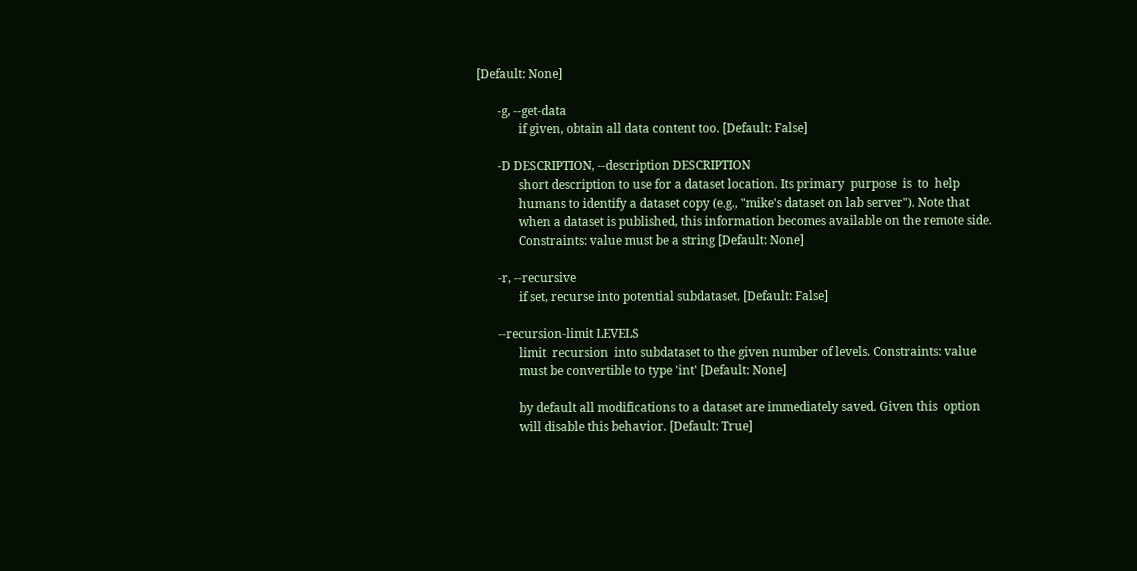[Default: None]

       -g, --get-data
              if given, obtain all data content too. [Default: False]

       -D DESCRIPTION, --description DESCRIPTION
              short description to use for a dataset location. Its primary  purpose  is  to  help
              humans to identify a dataset copy (e.g., "mike's dataset on lab server"). Note that
              when a dataset is published, this information becomes available on the remote side.
              Constraints: value must be a string [Default: None]

       -r, --recursive
              if set, recurse into potential subdataset. [Default: False]

       --recursion-limit LEVELS
              limit  recursion  into subdataset to the given number of levels. Constraints: value
              must be convertible to type 'int' [Default: None]

              by default all modifications to a dataset are immediately saved. Given this  option
              will disable this behavior. [Default: True]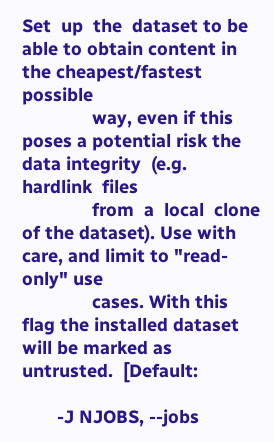Set  up  the  dataset to be able to obtain content in the cheapest/fastest possible
              way, even if this poses a potential risk the data integrity  (e.g.  hardlink  files
              from  a  local  clone  of the dataset). Use with care, and limit to "read-only" use
              cases. With this flag the installed dataset will be marked as untrusted.  [Default:

       -J NJOBS, --jobs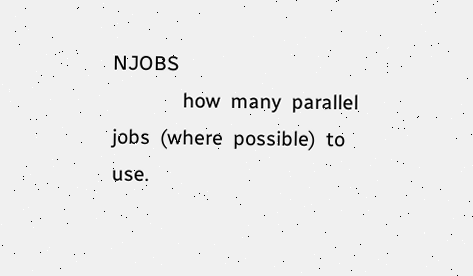NJOBS
              how  many  parallel  jobs  (where  possible)  to  use.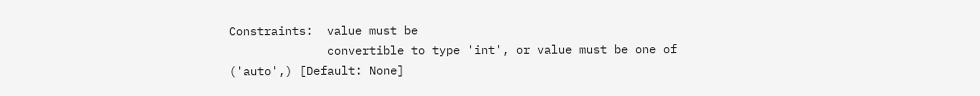Constraints:  value must be
              convertible to type 'int', or value must be one of ('auto',) [Default: None]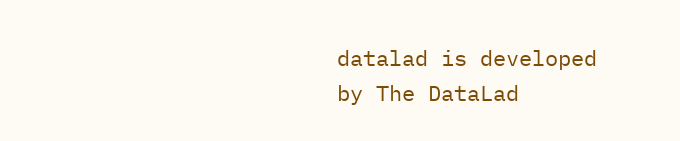datalad is developed by The DataLad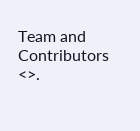Team and Contributors <>.